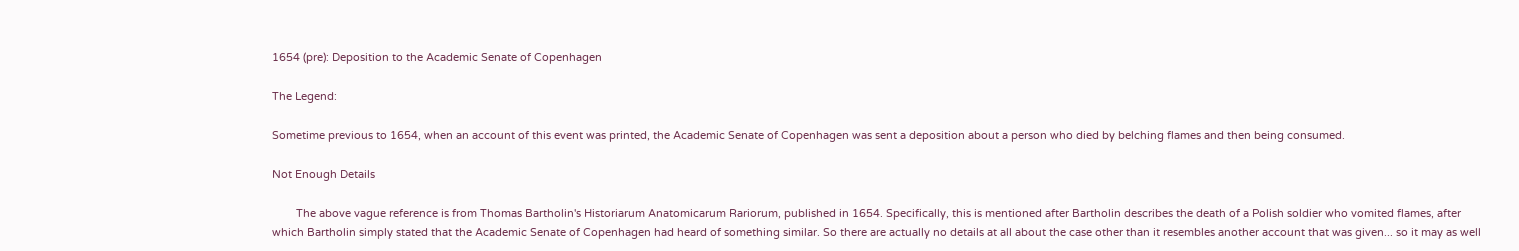1654 (pre): Deposition to the Academic Senate of Copenhagen

The Legend:

Sometime previous to 1654, when an account of this event was printed, the Academic Senate of Copenhagen was sent a deposition about a person who died by belching flames and then being consumed.

Not Enough Details

        The above vague reference is from Thomas Bartholin's Historiarum Anatomicarum Rariorum, published in 1654. Specifically, this is mentioned after Bartholin describes the death of a Polish soldier who vomited flames, after which Bartholin simply stated that the Academic Senate of Copenhagen had heard of something similar. So there are actually no details at all about the case other than it resembles another account that was given... so it may as well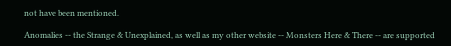not have been mentioned.

Anomalies -- the Strange & Unexplained, as well as my other website -- Monsters Here & There -- are supported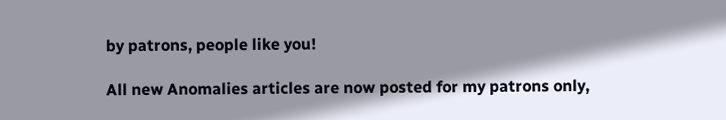by patrons, people like you!

All new Anomalies articles are now posted for my patrons only,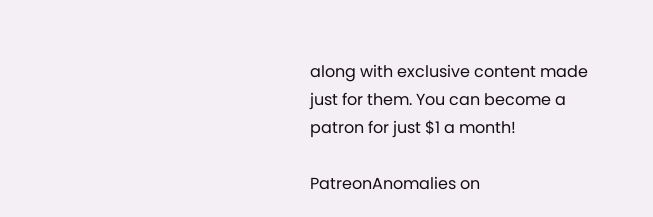along with exclusive content made just for them. You can become a patron for just $1 a month!

PatreonAnomalies on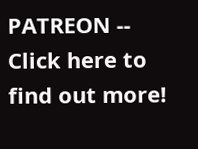PATREON --
Click here to find out more!